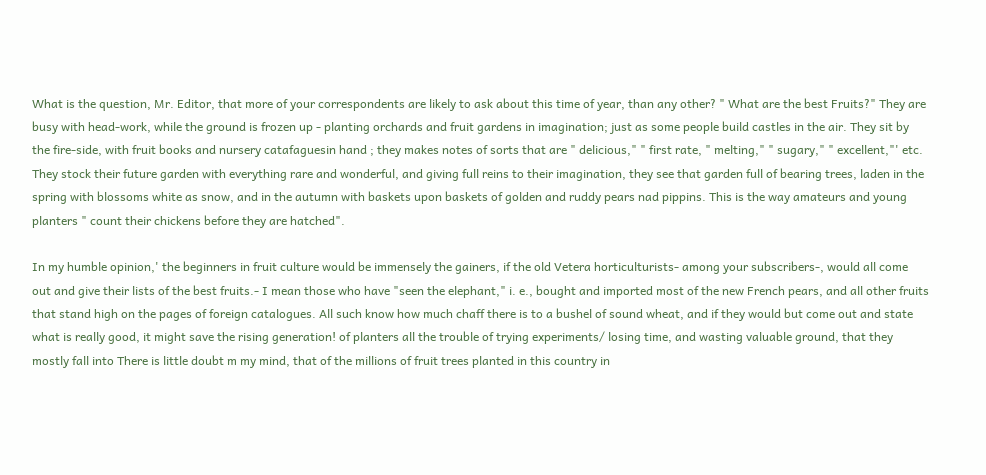What is the question, Mr. Editor, that more of your correspondents are likely to ask about this time of year, than any other? " What are the best Fruits?" They are busy with head-work, while the ground is frozen up - planting orchards and fruit gardens in imagination; just as some people build castles in the air. They sit by the fire-side, with fruit books and nursery catafaguesin hand ; they makes notes of sorts that are " delicious," " first rate, " melting," " sugary," " excellent,"' etc. They stock their future garden with everything rare and wonderful, and giving full reins to their imagination, they see that garden full of bearing trees, laden in the spring with blossoms white as snow, and in the autumn with baskets upon baskets of golden and ruddy pears nad pippins. This is the way amateurs and young planters " count their chickens before they are hatched".

In my humble opinion,' the beginners in fruit culture would be immensely the gainers, if the old Vetera horticulturists- among your subscribers-, would all come out and give their lists of the best fruits.- I mean those who have "seen the elephant," i. e., bought and imported most of the new French pears, and all other fruits that stand high on the pages of foreign catalogues. All such know how much chaff there is to a bushel of sound wheat, and if they would but come out and state what is really good, it might save the rising generation! of planters all the trouble of trying experiments/ losing time, and wasting valuable ground, that they mostly fall into There is little doubt m my mind, that of the millions of fruit trees planted in this country in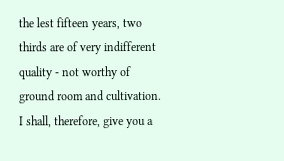the lest fifteen years, two thirds are of very indifferent quality - not worthy of ground room and cultivation. I shall, therefore, give you a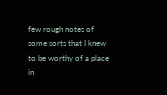few rough notes of some sorts that I knew to be worthy of a place in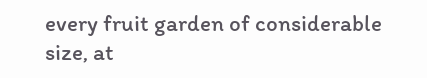every fruit garden of considerable size, at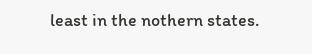least in the nothern states.